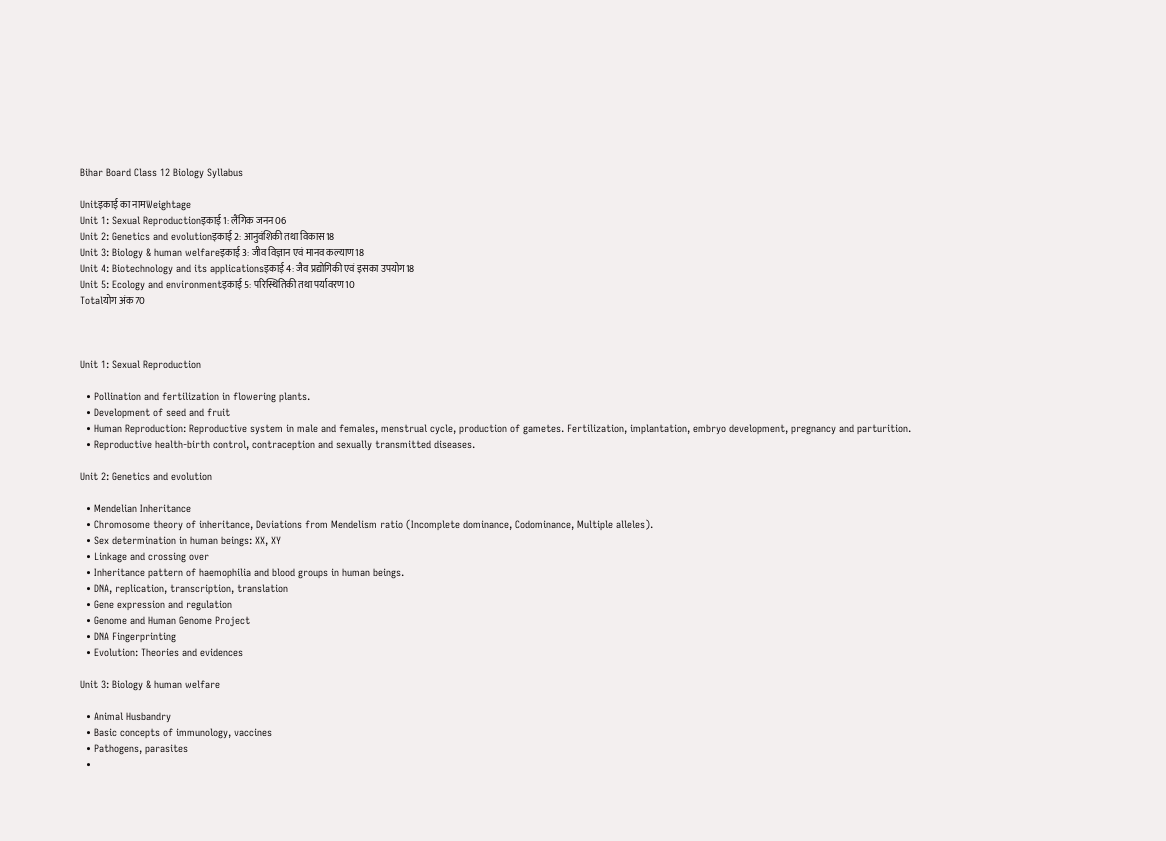Bihar Board Class 12 Biology Syllabus

Unitइकाई का नामWeightage
Unit 1: Sexual Reproductionइकाई 1: लैंगिक जनन06
Unit 2: Genetics and evolutionइकाई 2: आनुवंशिकी तथा विकास18
Unit 3: Biology & human welfareइकाई 3: जीव विज्ञान एवं मानव कल्याण18
Unit 4: Biotechnology and its applicationsइकाई 4: जैव प्रद्योगिकी एवं इसका उपयोग18
Unit 5: Ecology and environmentइकाई 5: परिस्थितिकी तथा पर्यावरण10
Totalयोग अंक70



Unit 1: Sexual Reproduction

  • Pollination and fertilization in flowering plants.
  • Development of seed and fruit
  • Human Reproduction: Reproductive system in male and females, menstrual cycle, production of gametes. Fertilization, implantation, embryo development, pregnancy and parturition.
  • Reproductive health-birth control, contraception and sexually transmitted diseases.

Unit 2: Genetics and evolution

  • Mendelian Inheritance
  • Chromosome theory of inheritance, Deviations from Mendelism ratio (Incomplete dominance, Codominance, Multiple alleles).
  • Sex determination in human beings: XX, XY
  • Linkage and crossing over
  • Inheritance pattern of haemophilia and blood groups in human beings.
  • DNA, replication, transcription, translation
  • Gene expression and regulation
  • Genome and Human Genome Project
  • DNA Fingerprinting
  • Evolution: Theories and evidences

Unit 3: Biology & human welfare

  • Animal Husbandry
  • Basic concepts of immunology, vaccines
  • Pathogens, parasites
  •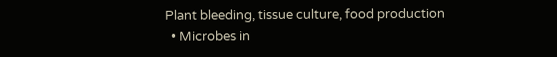Plant bleeding, tissue culture, food production
  • Microbes in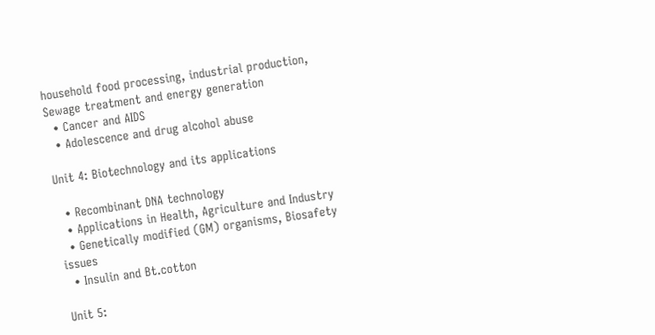household food processing, industrial production, Sewage treatment and energy generation
  • Cancer and AIDS
  • Adolescence and drug alcohol abuse

Unit 4: Biotechnology and its applications

  • Recombinant DNA technology
  • Applications in Health, Agriculture and Industry
  • Genetically modified (GM) organisms, Biosafety issues
  • Insulin and Bt.cotton

Unit 5: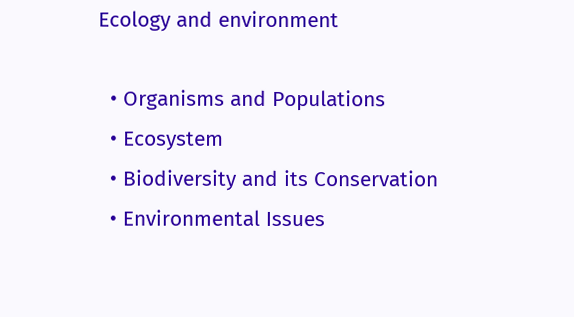Ecology and environment

  • Organisms and Populations
  • Ecosystem
  • Biodiversity and its Conservation
  • Environmental Issues